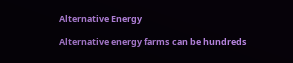Alternative Energy

Alternative energy farms can be hundreds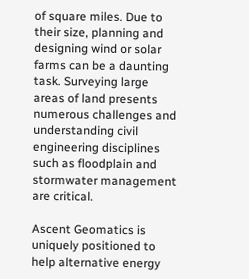of square miles. Due to their size, planning and designing wind or solar farms can be a daunting task. Surveying large areas of land presents numerous challenges and understanding civil engineering disciplines such as floodplain and stormwater management are critical.

Ascent Geomatics is uniquely positioned to help alternative energy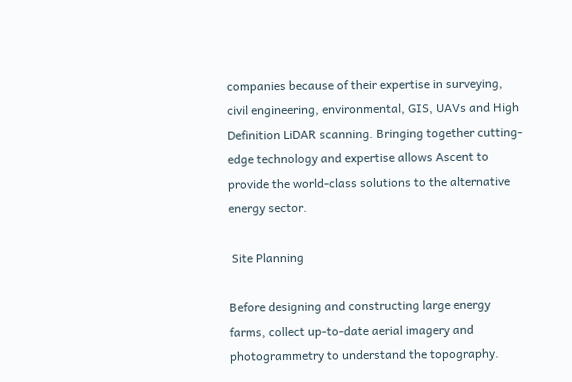companies because of their expertise in surveying, civil engineering, environmental, GIS, UAVs and High Definition LiDAR scanning. Bringing together cutting-edge technology and expertise allows Ascent to provide the world-class solutions to the alternative energy sector.

 Site Planning

Before designing and constructing large energy farms, collect up-to-date aerial imagery and photogrammetry to understand the topography.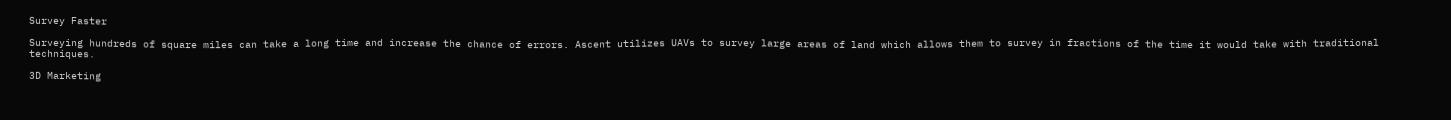Survey Faster

Surveying hundreds of square miles can take a long time and increase the chance of errors. Ascent utilizes UAVs to survey large areas of land which allows them to survey in fractions of the time it would take with traditional techniques.

3D Marketing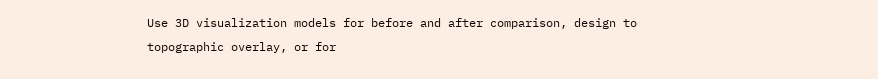Use 3D visualization models for before and after comparison, design to topographic overlay, or for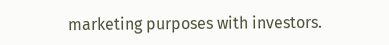marketing purposes with investors.